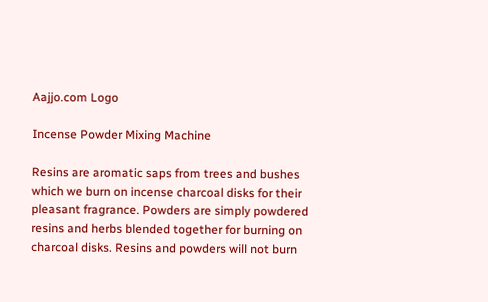Aajjo.com Logo

Incense Powder Mixing Machine

Resins are aromatic saps from trees and bushes which we burn on incense charcoal disks for their pleasant fragrance. Powders are simply powdered resins and herbs blended together for burning on charcoal disks. Resins and powders will not burn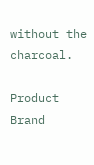without the charcoal.

Product Brand